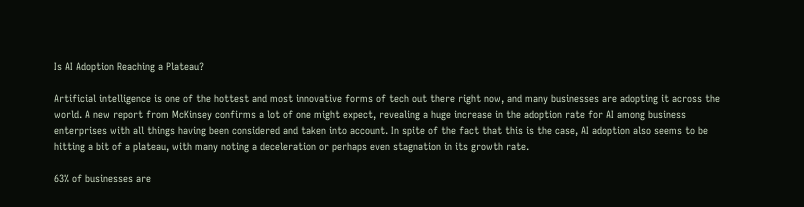Is AI Adoption Reaching a Plateau?

Artificial intelligence is one of the hottest and most innovative forms of tech out there right now, and many businesses are adopting it across the world. A new report from McKinsey confirms a lot of one might expect, revealing a huge increase in the adoption rate for AI among business enterprises with all things having been considered and taken into account. In spite of the fact that this is the case, AI adoption also seems to be hitting a bit of a plateau, with many noting a deceleration or perhaps even stagnation in its growth rate.

63% of businesses are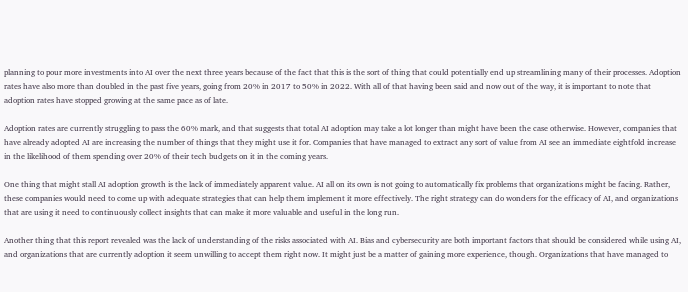planning to pour more investments into AI over the next three years because of the fact that this is the sort of thing that could potentially end up streamlining many of their processes. Adoption rates have also more than doubled in the past five years, going from 20% in 2017 to 50% in 2022. With all of that having been said and now out of the way, it is important to note that adoption rates have stopped growing at the same pace as of late.

Adoption rates are currently struggling to pass the 60% mark, and that suggests that total AI adoption may take a lot longer than might have been the case otherwise. However, companies that have already adopted AI are increasing the number of things that they might use it for. Companies that have managed to extract any sort of value from AI see an immediate eightfold increase in the likelihood of them spending over 20% of their tech budgets on it in the coming years.

One thing that might stall AI adoption growth is the lack of immediately apparent value. AI all on its own is not going to automatically fix problems that organizations might be facing. Rather, these companies would need to come up with adequate strategies that can help them implement it more effectively. The right strategy can do wonders for the efficacy of AI, and organizations that are using it need to continuously collect insights that can make it more valuable and useful in the long run.

Another thing that this report revealed was the lack of understanding of the risks associated with AI. Bias and cybersecurity are both important factors that should be considered while using AI, and organizations that are currently adoption it seem unwilling to accept them right now. It might just be a matter of gaining more experience, though. Organizations that have managed to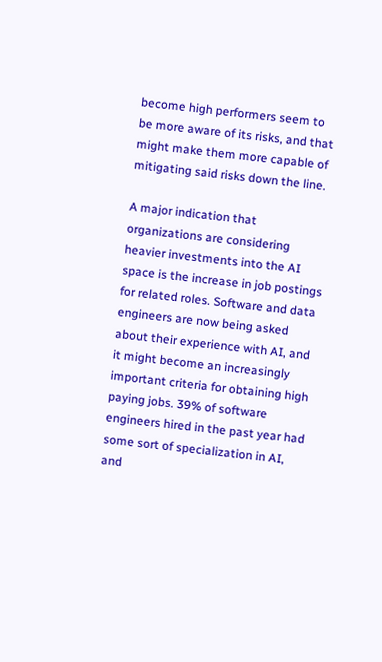become high performers seem to be more aware of its risks, and that might make them more capable of mitigating said risks down the line.

A major indication that organizations are considering heavier investments into the AI space is the increase in job postings for related roles. Software and data engineers are now being asked about their experience with AI, and it might become an increasingly important criteria for obtaining high paying jobs. 39% of software engineers hired in the past year had some sort of specialization in AI, and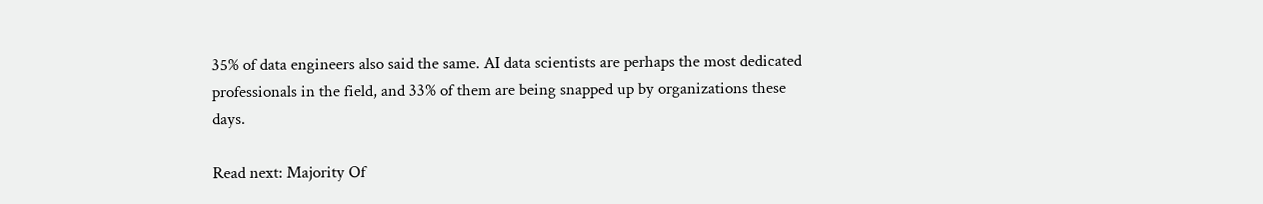35% of data engineers also said the same. AI data scientists are perhaps the most dedicated professionals in the field, and 33% of them are being snapped up by organizations these days.

Read next: Majority Of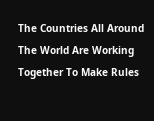The Countries All Around The World Are Working Together To Make Rules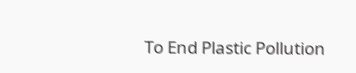To End Plastic Pollution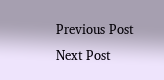Previous Post Next Post